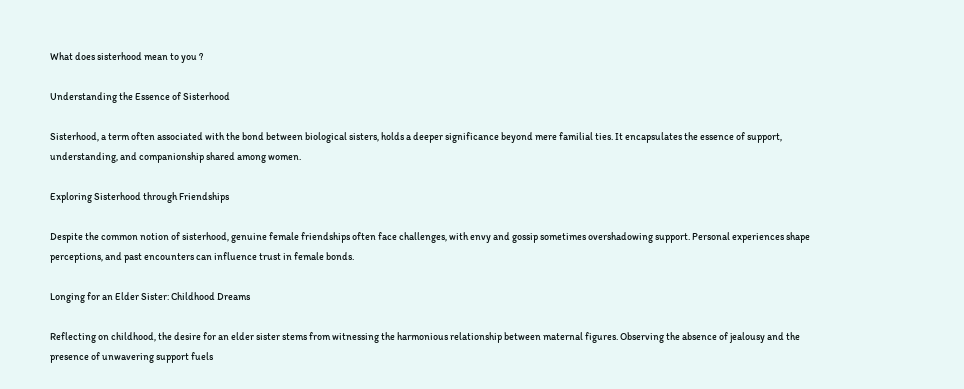What does sisterhood mean to you ?

Understanding the Essence of Sisterhood

Sisterhood, a term often associated with the bond between biological sisters, holds a deeper significance beyond mere familial ties. It encapsulates the essence of support, understanding, and companionship shared among women.

Exploring Sisterhood through Friendships

Despite the common notion of sisterhood, genuine female friendships often face challenges, with envy and gossip sometimes overshadowing support. Personal experiences shape perceptions, and past encounters can influence trust in female bonds.

Longing for an Elder Sister: Childhood Dreams

Reflecting on childhood, the desire for an elder sister stems from witnessing the harmonious relationship between maternal figures. Observing the absence of jealousy and the presence of unwavering support fuels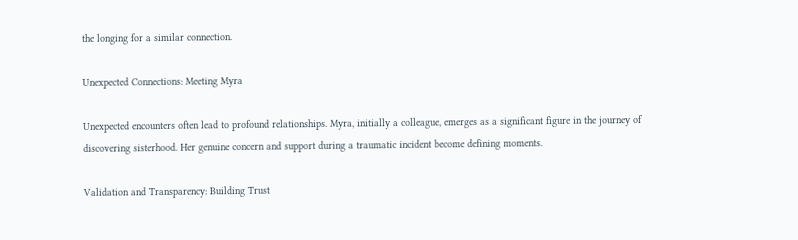the longing for a similar connection.

Unexpected Connections: Meeting Myra

Unexpected encounters often lead to profound relationships. Myra, initially a colleague, emerges as a significant figure in the journey of discovering sisterhood. Her genuine concern and support during a traumatic incident become defining moments.

Validation and Transparency: Building Trust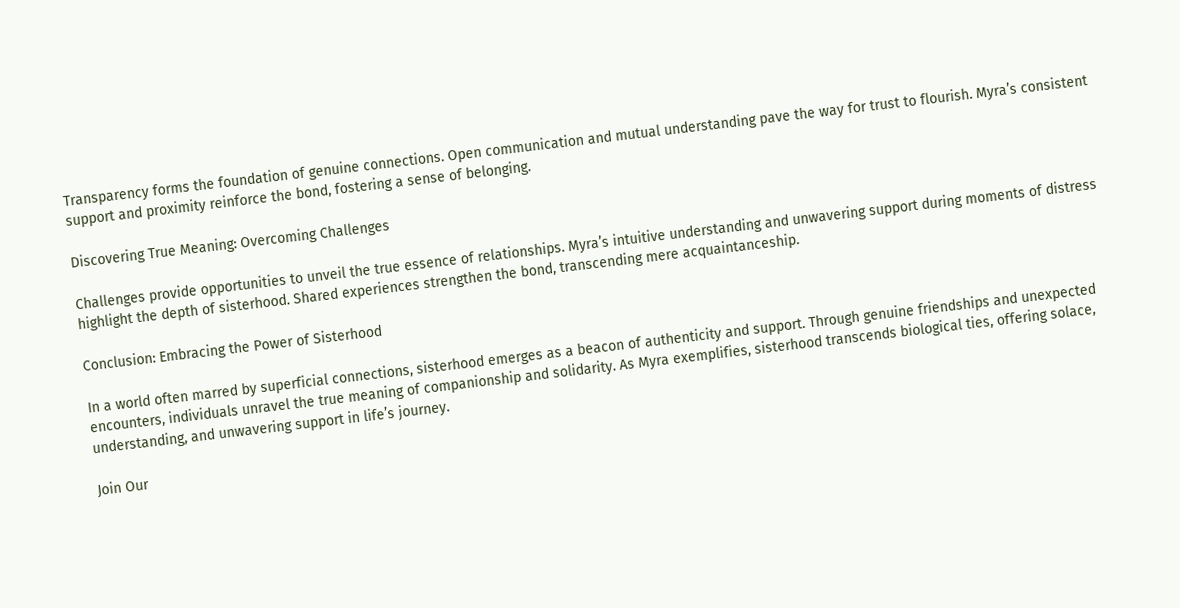Transparency forms the foundation of genuine connections. Open communication and mutual understanding pave the way for trust to flourish. Myra’s consistent support and proximity reinforce the bond, fostering a sense of belonging.

Discovering True Meaning: Overcoming Challenges

Challenges provide opportunities to unveil the true essence of relationships. Myra’s intuitive understanding and unwavering support during moments of distress highlight the depth of sisterhood. Shared experiences strengthen the bond, transcending mere acquaintanceship.

Conclusion: Embracing the Power of Sisterhood

In a world often marred by superficial connections, sisterhood emerges as a beacon of authenticity and support. Through genuine friendships and unexpected encounters, individuals unravel the true meaning of companionship and solidarity. As Myra exemplifies, sisterhood transcends biological ties, offering solace, understanding, and unwavering support in life’s journey.

Join Our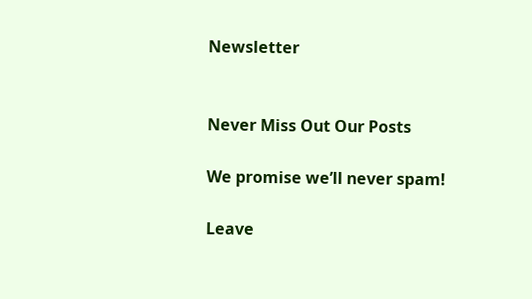Newsletter


Never Miss Out Our Posts

We promise we’ll never spam!

Leave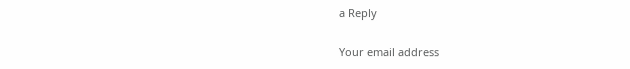a Reply

Your email address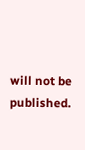will not be published.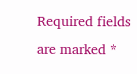Required fields are marked *